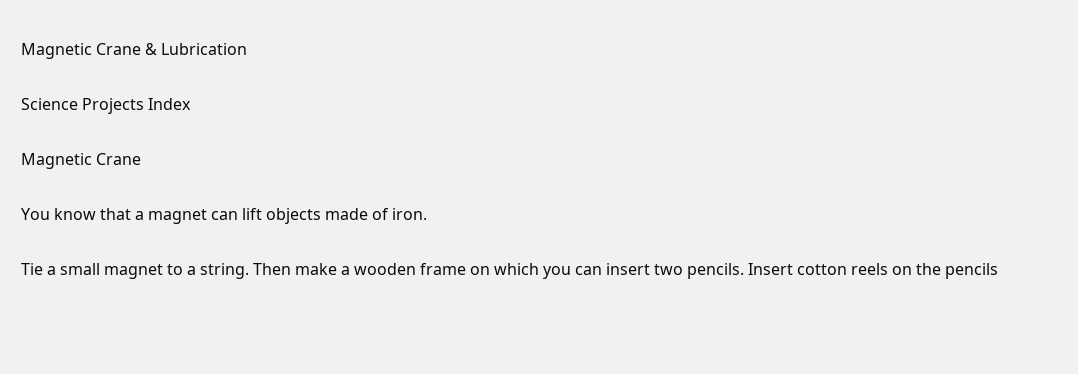Magnetic Crane & Lubrication

Science Projects Index

Magnetic Crane

You know that a magnet can lift objects made of iron.

Tie a small magnet to a string. Then make a wooden frame on which you can insert two pencils. Insert cotton reels on the pencils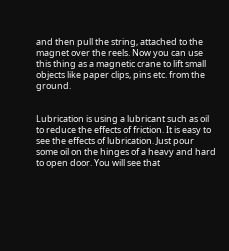and then pull the string, attached to the magnet over the reels. Now you can use this thing as a magnetic crane to lift small objects like paper clips, pins etc. from the ground.


Lubrication is using a lubricant such as oil to reduce the effects of friction. It is easy to see the effects of lubrication. Just pour some oil on the hinges of a heavy and hard to open door. You will see that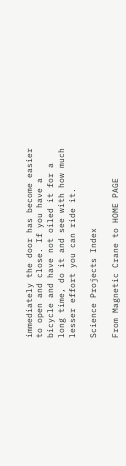immediately the door has become easier to open and close. If you have a bicycle and have not oiled it for a long time, do it and see with how much lesser effort you can ride it.

Science Projects Index

From Magnetic Crane to HOME PAGE